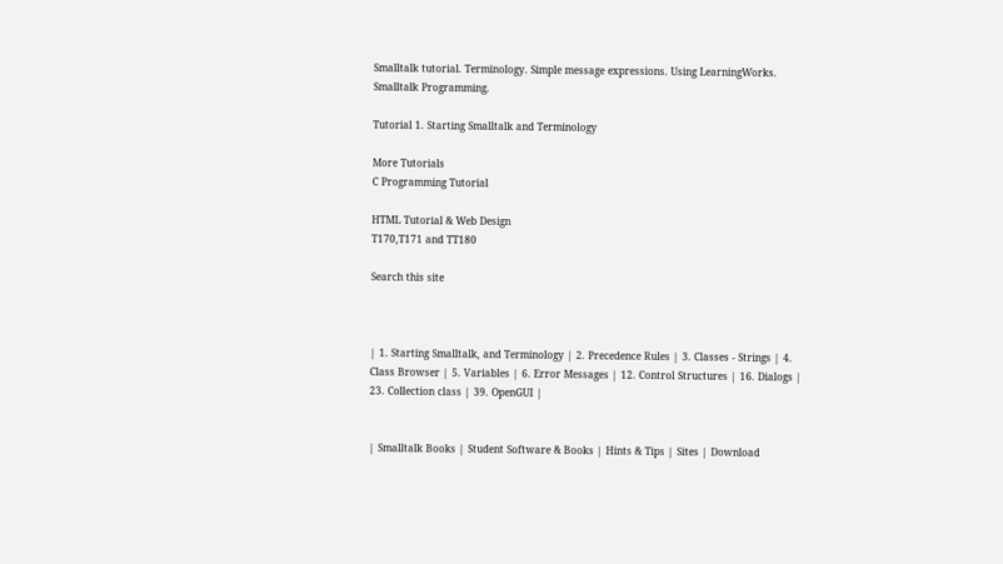Smalltalk tutorial. Terminology. Simple message expressions. Using LearningWorks. Smalltalk Programming.

Tutorial 1. Starting Smalltalk and Terminology

More Tutorials
C Programming Tutorial

HTML Tutorial & Web Design
T170,T171 and TT180

Search this site



| 1. Starting Smalltalk, and Terminology | 2. Precedence Rules | 3. Classes - Strings | 4. Class Browser | 5. Variables | 6. Error Messages | 12. Control Structures | 16. Dialogs | 23. Collection class | 39. OpenGUI |


| Smalltalk Books | Student Software & Books | Hints & Tips | Sites | Download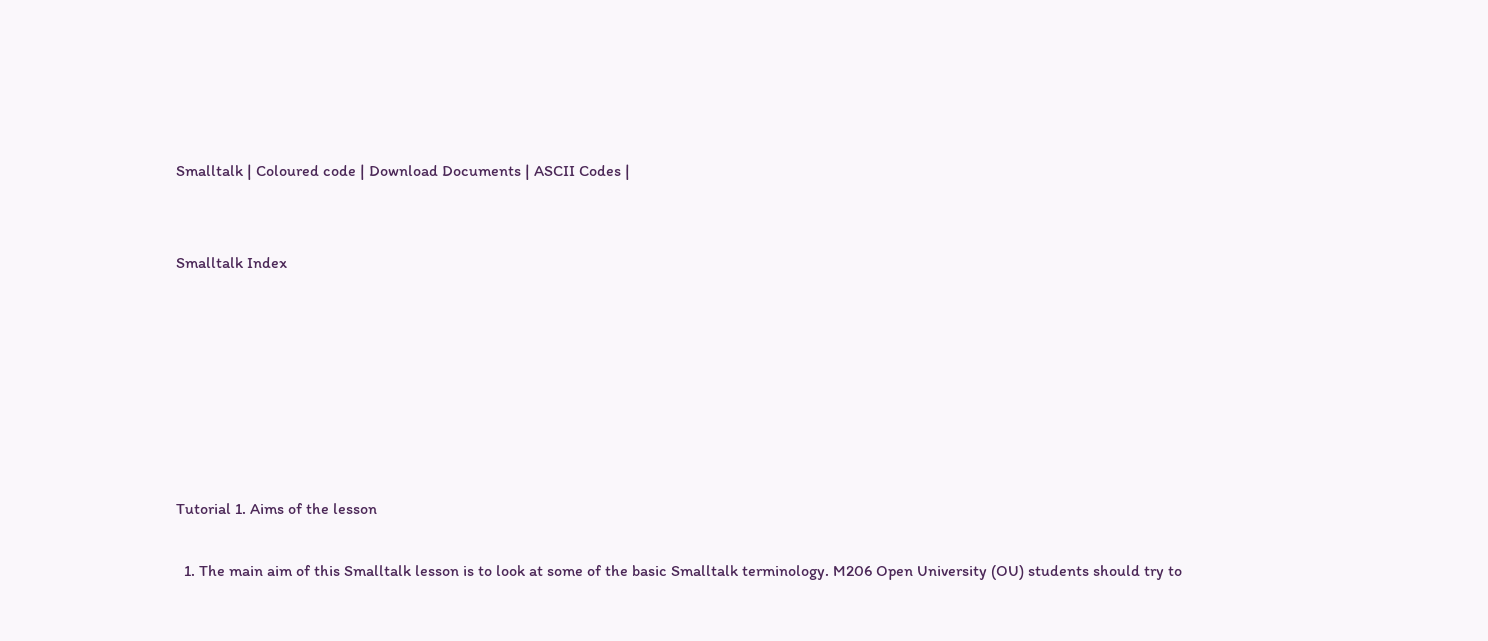Smalltalk | Coloured code | Download Documents | ASCII Codes |


Smalltalk Index







Tutorial 1. Aims of the lesson

  1. The main aim of this Smalltalk lesson is to look at some of the basic Smalltalk terminology. M206 Open University (OU) students should try to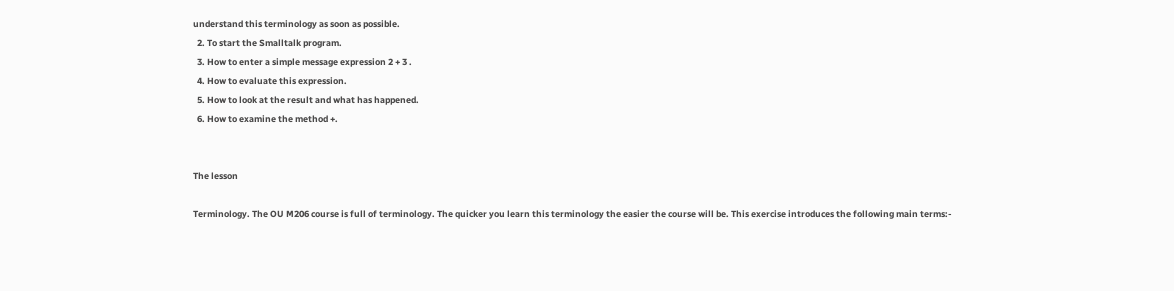understand this terminology as soon as possible.
  2. To start the Smalltalk program.
  3. How to enter a simple message expression 2 + 3 .
  4. How to evaluate this expression.
  5. How to look at the result and what has happened.
  6. How to examine the method +.


The lesson

Terminology. The OU M206 course is full of terminology. The quicker you learn this terminology the easier the course will be. This exercise introduces the following main terms:-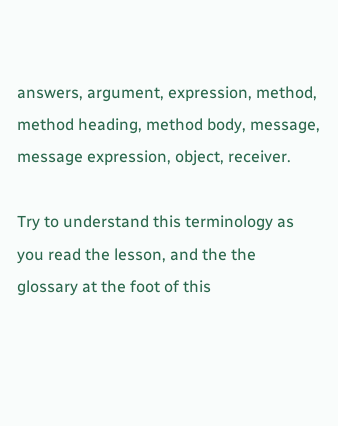answers, argument, expression, method, method heading, method body, message, message expression, object, receiver.

Try to understand this terminology as you read the lesson, and the the glossary at the foot of this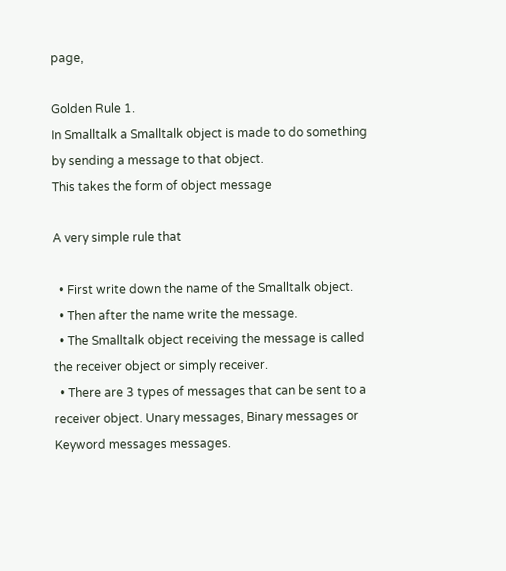page,

Golden Rule 1.
In Smalltalk a Smalltalk object is made to do something by sending a message to that object.
This takes the form of object message

A very simple rule that

  • First write down the name of the Smalltalk object.
  • Then after the name write the message.
  • The Smalltalk object receiving the message is called the receiver object or simply receiver.
  • There are 3 types of messages that can be sent to a receiver object. Unary messages, Binary messages or Keyword messages messages.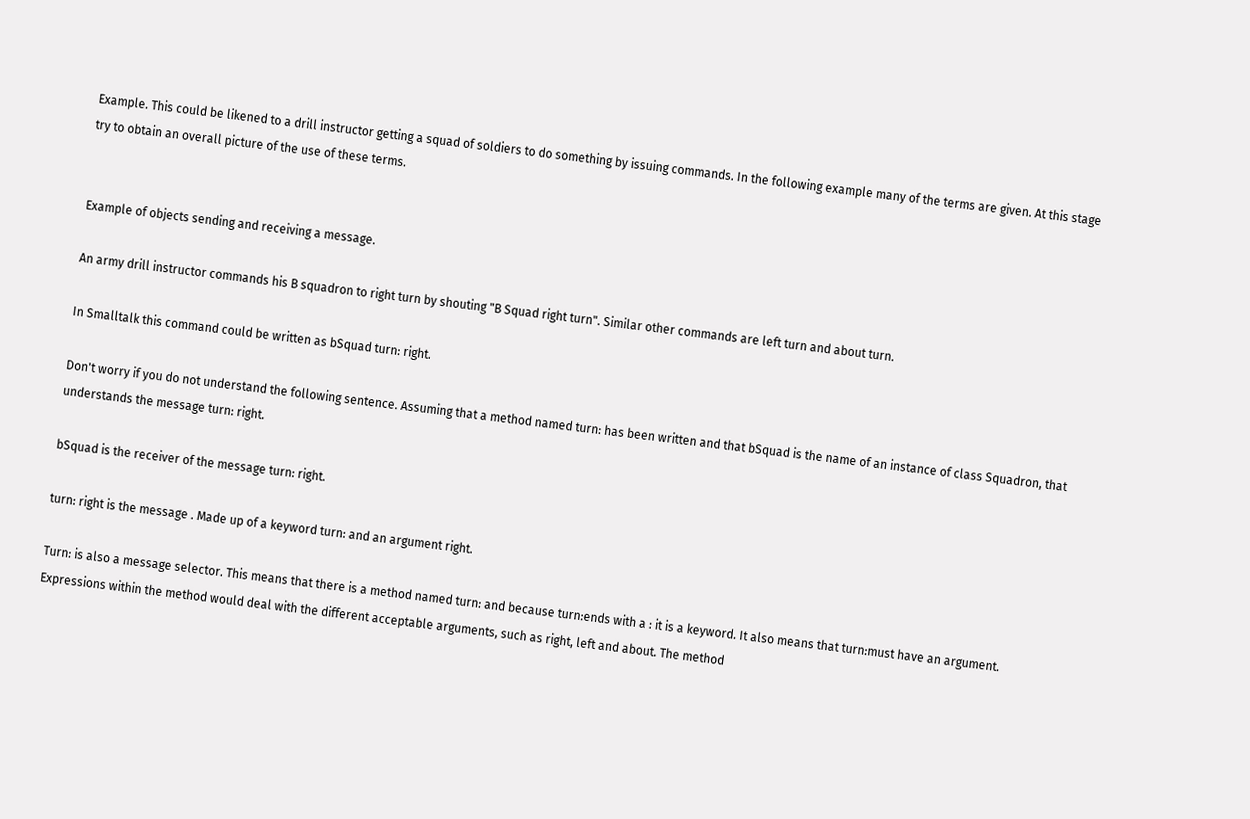Example. This could be likened to a drill instructor getting a squad of soldiers to do something by issuing commands. In the following example many of the terms are given. At this stage try to obtain an overall picture of the use of these terms.


Example of objects sending and receiving a message.

An army drill instructor commands his B squadron to right turn by shouting "B Squad right turn". Similar other commands are left turn and about turn.

In Smalltalk this command could be written as bSquad turn: right.

Don't worry if you do not understand the following sentence. Assuming that a method named turn: has been written and that bSquad is the name of an instance of class Squadron, that understands the message turn: right.

bSquad is the receiver of the message turn: right.

turn: right is the message . Made up of a keyword turn: and an argument right.

Turn: is also a message selector. This means that there is a method named turn: and because turn:ends with a : it is a keyword. It also means that turn:must have an argument. Expressions within the method would deal with the different acceptable arguments, such as right, left and about. The method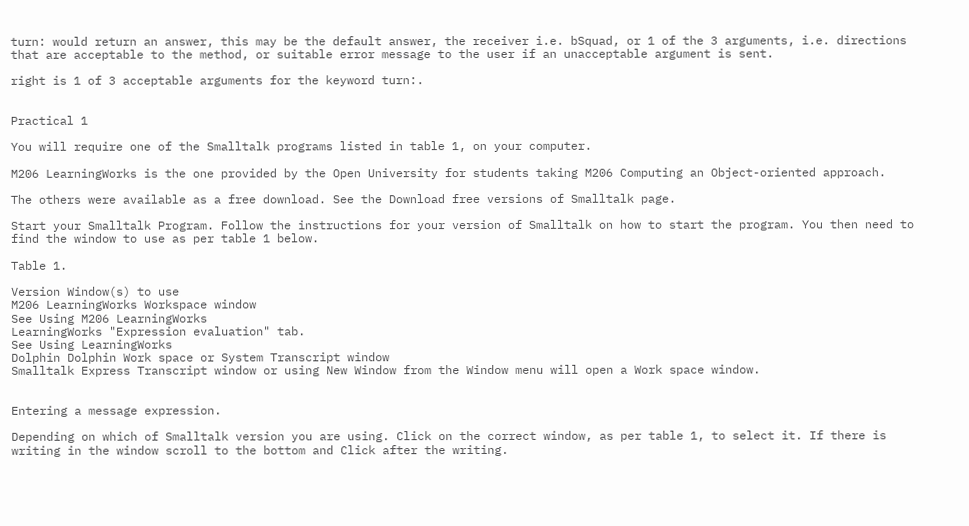turn: would return an answer, this may be the default answer, the receiver i.e. bSquad, or 1 of the 3 arguments, i.e. directions that are acceptable to the method, or suitable error message to the user if an unacceptable argument is sent.

right is 1 of 3 acceptable arguments for the keyword turn:.


Practical 1

You will require one of the Smalltalk programs listed in table 1, on your computer.

M206 LearningWorks is the one provided by the Open University for students taking M206 Computing an Object-oriented approach.

The others were available as a free download. See the Download free versions of Smalltalk page.

Start your Smalltalk Program. Follow the instructions for your version of Smalltalk on how to start the program. You then need to find the window to use as per table 1 below.

Table 1.

Version Window(s) to use
M206 LearningWorks Workspace window
See Using M206 LearningWorks
LearningWorks "Expression evaluation" tab.
See Using LearningWorks
Dolphin Dolphin Work space or System Transcript window
Smalltalk Express Transcript window or using New Window from the Window menu will open a Work space window.


Entering a message expression.

Depending on which of Smalltalk version you are using. Click on the correct window, as per table 1, to select it. If there is writing in the window scroll to the bottom and Click after the writing.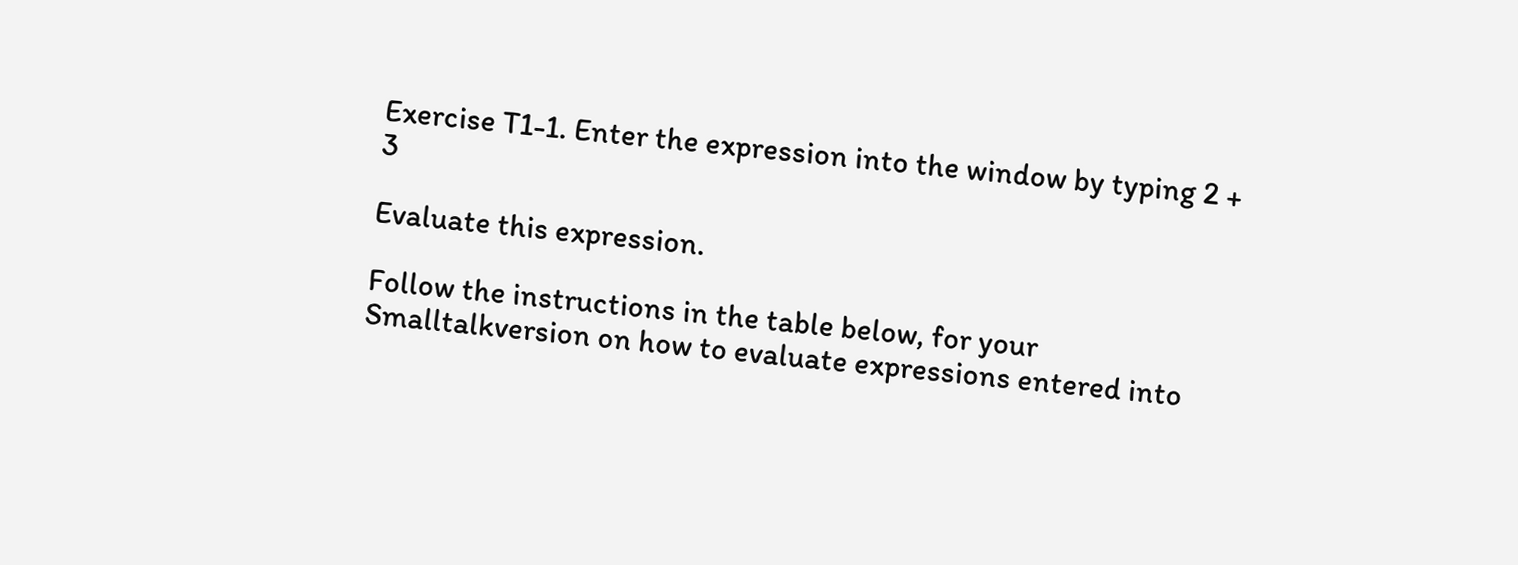Exercise T1-1. Enter the expression into the window by typing 2 + 3

Evaluate this expression.

Follow the instructions in the table below, for your Smalltalkversion on how to evaluate expressions entered into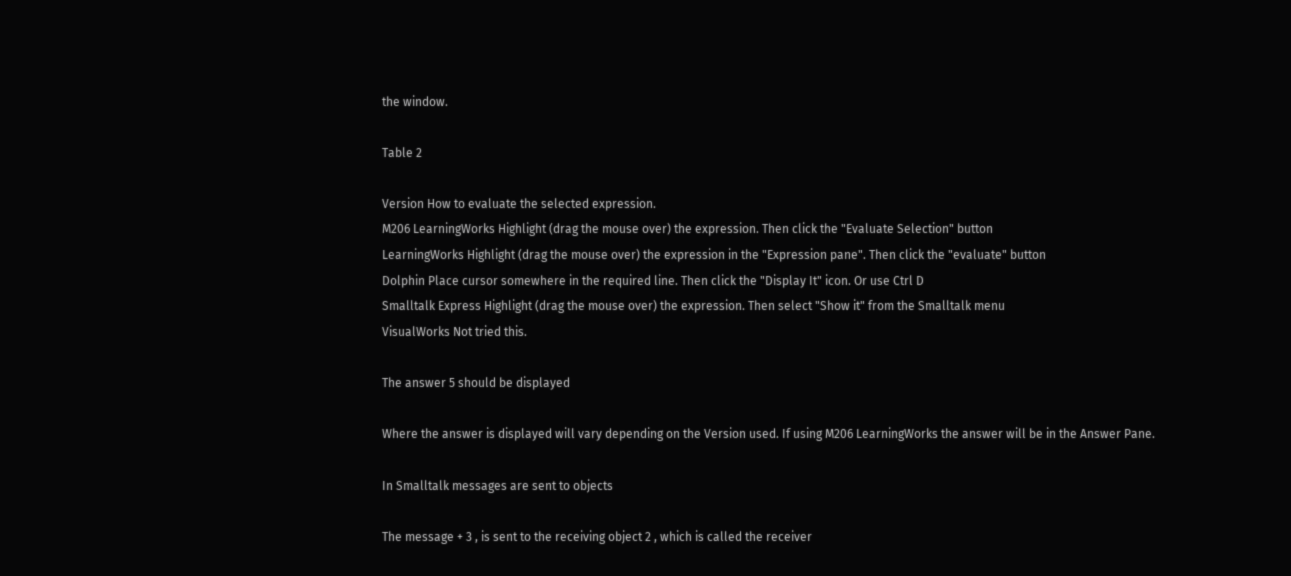the window.

Table 2

Version How to evaluate the selected expression.
M206 LearningWorks Highlight (drag the mouse over) the expression. Then click the "Evaluate Selection" button
LearningWorks Highlight (drag the mouse over) the expression in the "Expression pane". Then click the "evaluate" button
Dolphin Place cursor somewhere in the required line. Then click the "Display It" icon. Or use Ctrl D
Smalltalk Express Highlight (drag the mouse over) the expression. Then select "Show it" from the Smalltalk menu
VisualWorks Not tried this.

The answer 5 should be displayed

Where the answer is displayed will vary depending on the Version used. If using M206 LearningWorks the answer will be in the Answer Pane.

In Smalltalk messages are sent to objects

The message + 3 , is sent to the receiving object 2 , which is called the receiver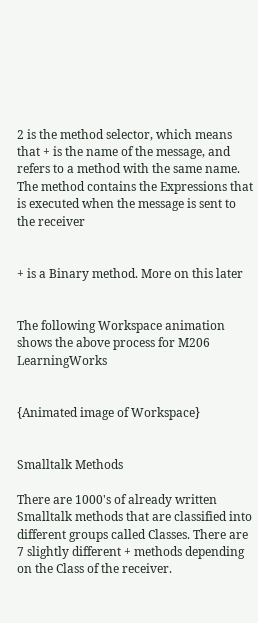2 is the method selector, which means that + is the name of the message, and refers to a method with the same name. The method contains the Expressions that is executed when the message is sent to the receiver


+ is a Binary method. More on this later


The following Workspace animation shows the above process for M206 LearningWorks


{Animated image of Workspace}


Smalltalk Methods

There are 1000's of already written Smalltalk methods that are classified into different groups called Classes. There are 7 slightly different + methods depending on the Class of the receiver.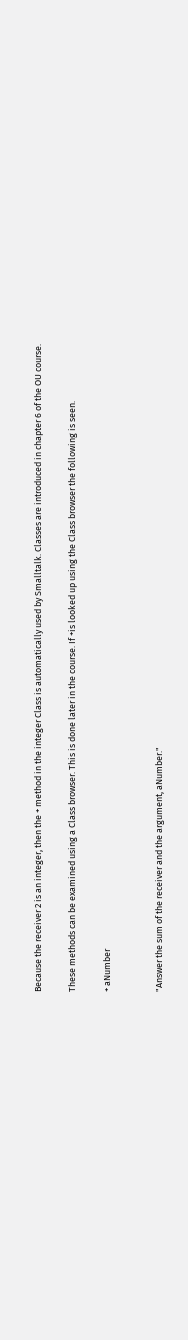Because the receiver 2 is an integer, then the + method in the integer Class is automatically used by Smalltalk. Classes are introduced in chapter 6 of the OU course.

These methods can be examined using a Class browser. This is done later in the course. If +is looked up using the Class browser the following is seen.

+ aNumber


"Answer the sum of the receiver and the argument, aNumber."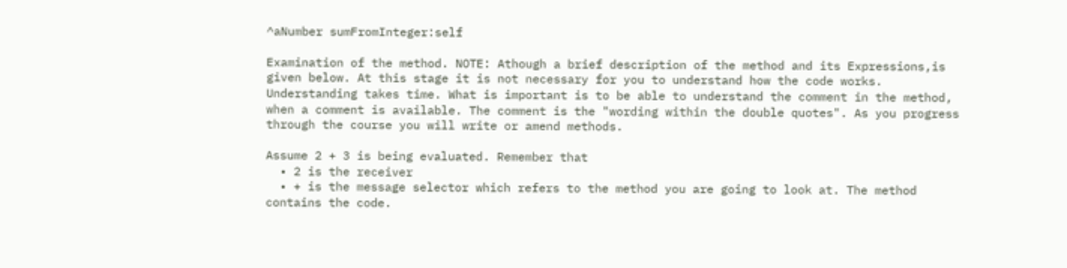^aNumber sumFromInteger:self

Examination of the method. NOTE: Athough a brief description of the method and its Expressions,is given below. At this stage it is not necessary for you to understand how the code works. Understanding takes time. What is important is to be able to understand the comment in the method, when a comment is available. The comment is the "wording within the double quotes". As you progress through the course you will write or amend methods.

Assume 2 + 3 is being evaluated. Remember that
  • 2 is the receiver
  • + is the message selector which refers to the method you are going to look at. The method contains the code.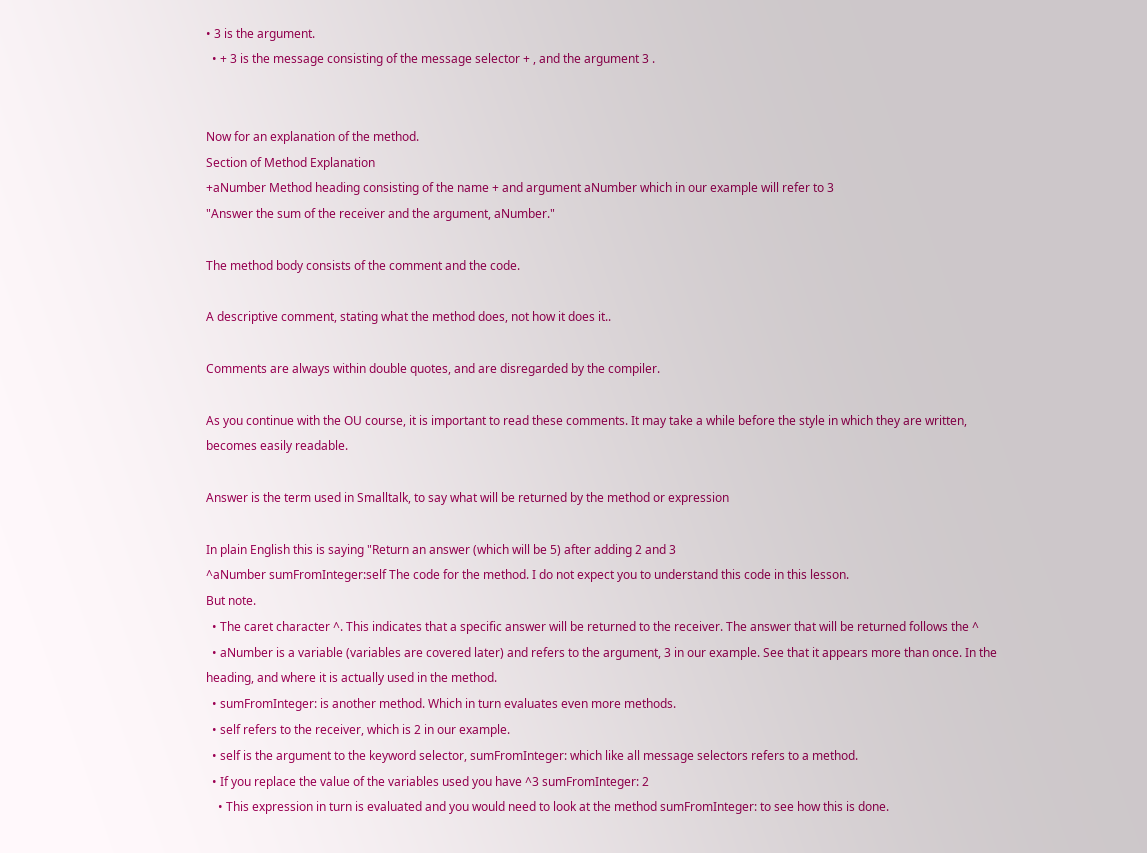• 3 is the argument.
  • + 3 is the message consisting of the message selector + , and the argument 3 .


Now for an explanation of the method.
Section of Method Explanation
+aNumber Method heading consisting of the name + and argument aNumber which in our example will refer to 3
"Answer the sum of the receiver and the argument, aNumber."

The method body consists of the comment and the code.

A descriptive comment, stating what the method does, not how it does it..

Comments are always within double quotes, and are disregarded by the compiler.

As you continue with the OU course, it is important to read these comments. It may take a while before the style in which they are written, becomes easily readable.

Answer is the term used in Smalltalk, to say what will be returned by the method or expression

In plain English this is saying "Return an answer (which will be 5) after adding 2 and 3
^aNumber sumFromInteger:self The code for the method. I do not expect you to understand this code in this lesson.
But note.
  • The caret character ^. This indicates that a specific answer will be returned to the receiver. The answer that will be returned follows the ^
  • aNumber is a variable (variables are covered later) and refers to the argument, 3 in our example. See that it appears more than once. In the heading, and where it is actually used in the method.
  • sumFromInteger: is another method. Which in turn evaluates even more methods.
  • self refers to the receiver, which is 2 in our example.
  • self is the argument to the keyword selector, sumFromInteger: which like all message selectors refers to a method.
  • If you replace the value of the variables used you have ^3 sumFromInteger: 2
    • This expression in turn is evaluated and you would need to look at the method sumFromInteger: to see how this is done.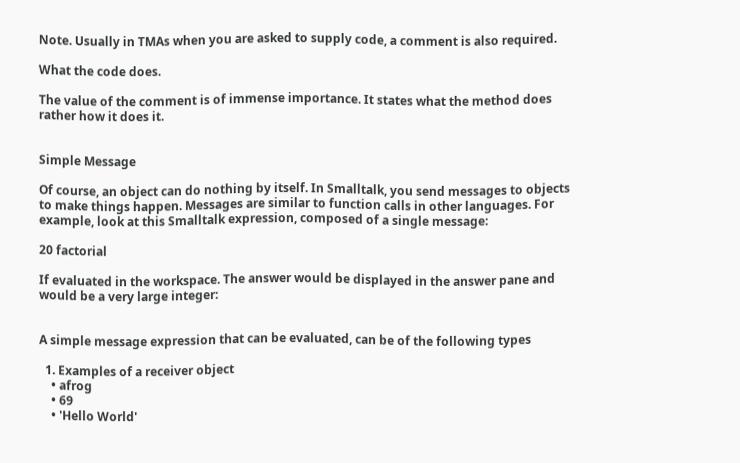Note. Usually in TMAs when you are asked to supply code, a comment is also required.

What the code does.

The value of the comment is of immense importance. It states what the method does rather how it does it.


Simple Message

Of course, an object can do nothing by itself. In Smalltalk, you send messages to objects to make things happen. Messages are similar to function calls in other languages. For example, look at this Smalltalk expression, composed of a single message:

20 factorial

If evaluated in the workspace. The answer would be displayed in the answer pane and would be a very large integer:


A simple message expression that can be evaluated, can be of the following types

  1. Examples of a receiver object
    • afrog
    • 69
    • 'Hello World'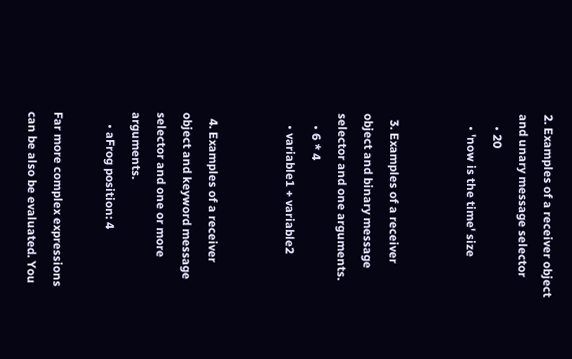2. Examples of a receiver object and unary message selector
    • 20
    • 'now is the time' size


  3. Examples of a receiver object and binary message selector and one arguments.
    • 6 * 4
    • variable1 + variable2


  4. Examples of a receiver object and keyword message selector and one or more arguments.
    • aFrog position: 4

Far more complex expressions can be also be evaluated. You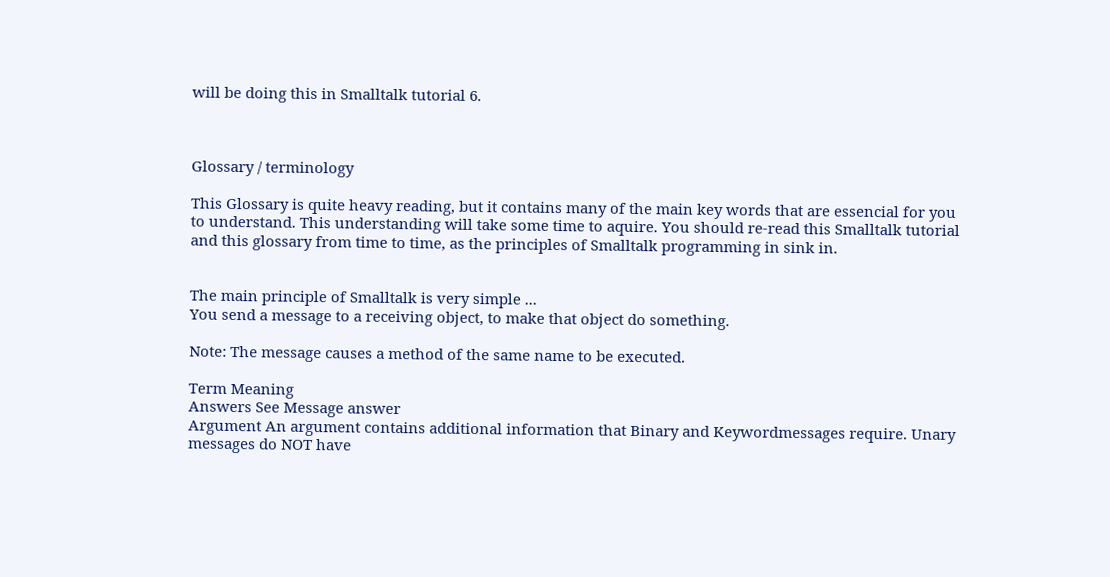will be doing this in Smalltalk tutorial 6.



Glossary / terminology

This Glossary is quite heavy reading, but it contains many of the main key words that are essencial for you to understand. This understanding will take some time to aquire. You should re-read this Smalltalk tutorial and this glossary from time to time, as the principles of Smalltalk programming in sink in.


The main principle of Smalltalk is very simple ...
You send a message to a receiving object, to make that object do something.

Note: The message causes a method of the same name to be executed.

Term Meaning
Answers See Message answer
Argument An argument contains additional information that Binary and Keywordmessages require. Unary messages do NOT have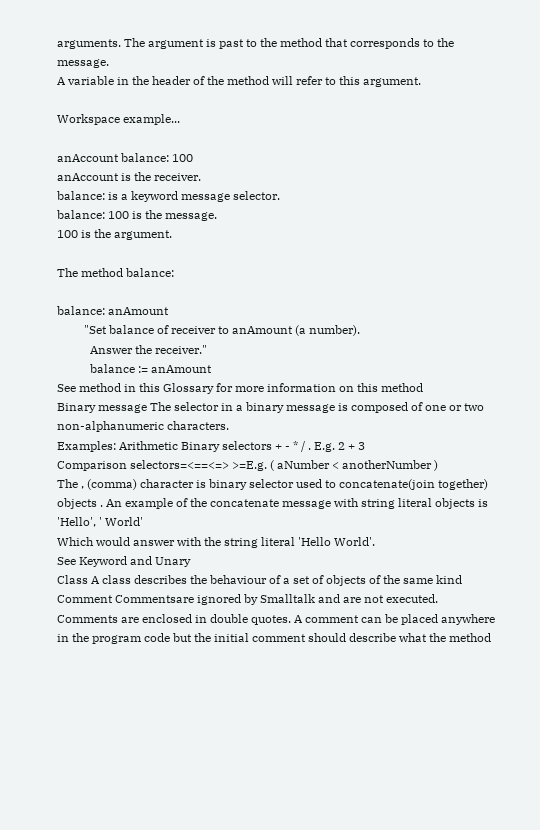arguments. The argument is past to the method that corresponds to the message.
A variable in the header of the method will refer to this argument.

Workspace example...

anAccount balance: 100
anAccount is the receiver.
balance: is a keyword message selector.
balance: 100 is the message.
100 is the argument.

The method balance:

balance: anAmount
         "Set balance of receiver to anAmount (a number).
           Answer the receiver."
           balance := anAmount
See method in this Glossary for more information on this method
Binary message The selector in a binary message is composed of one or two non-alphanumeric characters.
Examples: Arithmetic Binary selectors + - * / . E.g. 2 + 3
Comparison selectors=<==<=> >=E.g. ( aNumber < anotherNumber )
The , (comma) character is binary selector used to concatenate(join together) objects . An example of the concatenate message with string literal objects is
'Hello', ' World'
Which would answer with the string literal 'Hello World'.
See Keyword and Unary
Class A class describes the behaviour of a set of objects of the same kind
Comment Commentsare ignored by Smalltalk and are not executed. Comments are enclosed in double quotes. A comment can be placed anywhere in the program code but the initial comment should describe what the method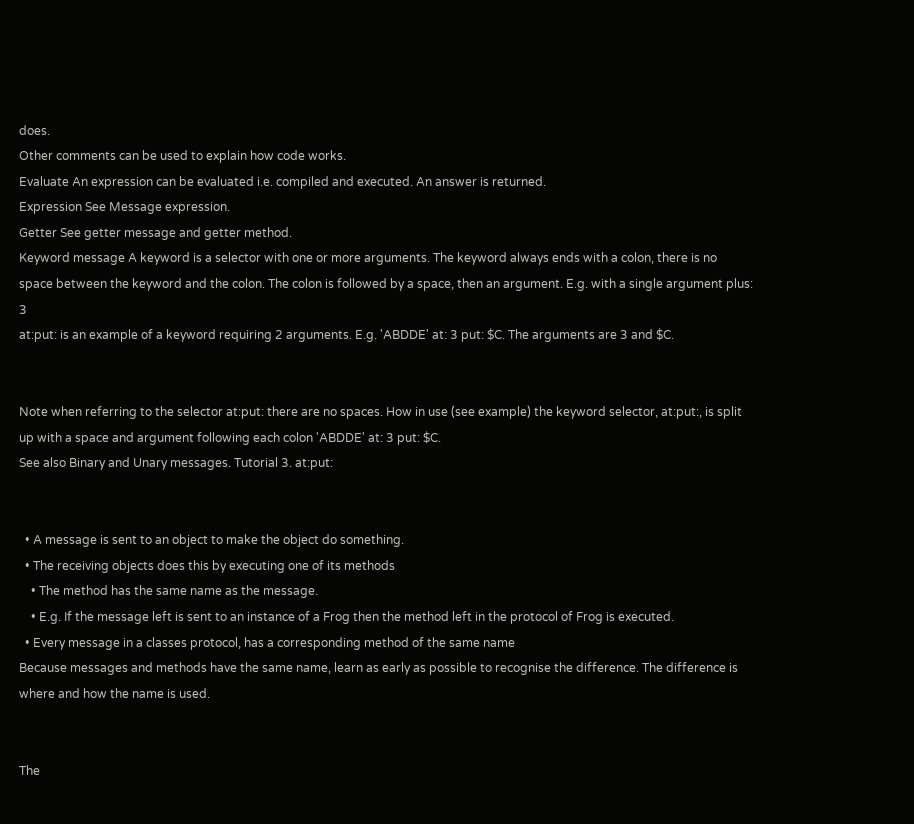does.
Other comments can be used to explain how code works.
Evaluate An expression can be evaluated i.e. compiled and executed. An answer is returned.
Expression See Message expression.
Getter See getter message and getter method.
Keyword message A keyword is a selector with one or more arguments. The keyword always ends with a colon, there is no space between the keyword and the colon. The colon is followed by a space, then an argument. E.g. with a single argument plus: 3
at:put: is an example of a keyword requiring 2 arguments. E.g. 'ABDDE' at: 3 put: $C. The arguments are 3 and $C.


Note when referring to the selector at:put: there are no spaces. How in use (see example) the keyword selector, at:put:, is split up with a space and argument following each colon 'ABDDE' at: 3 put: $C.
See also Binary and Unary messages. Tutorial 3. at:put:


  • A message is sent to an object to make the object do something.
  • The receiving objects does this by executing one of its methods
    • The method has the same name as the message.
    • E.g. If the message left is sent to an instance of a Frog then the method left in the protocol of Frog is executed.
  • Every message in a classes protocol, has a corresponding method of the same name
Because messages and methods have the same name, learn as early as possible to recognise the difference. The difference is where and how the name is used.


The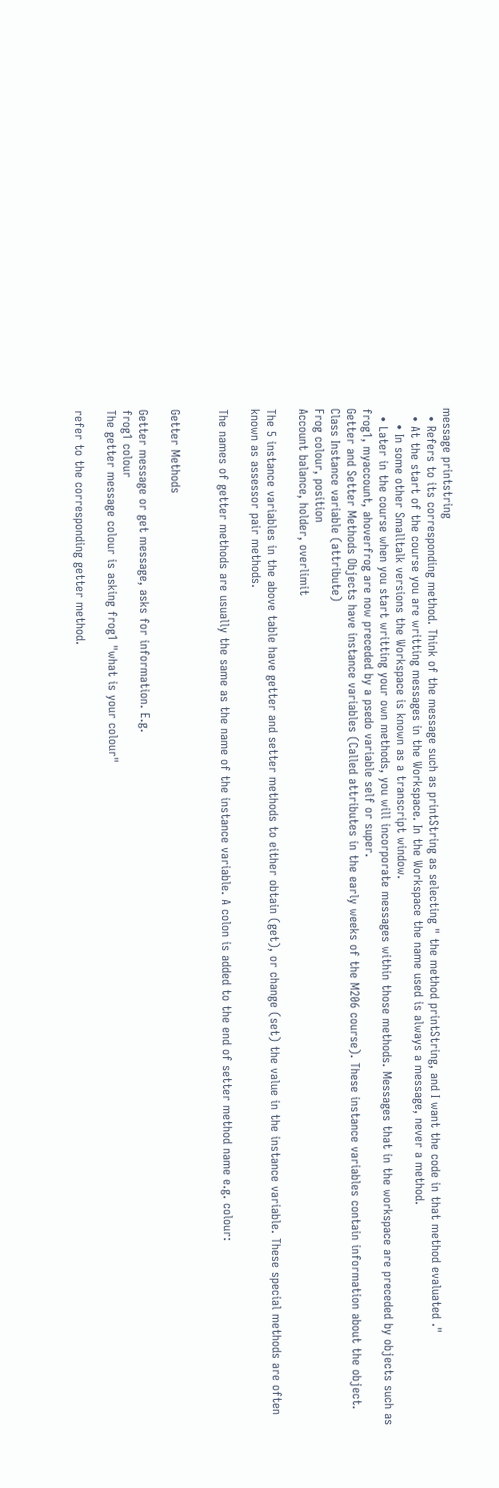message printstring
  • Refers to its corresponding method. Think of the message such as printString as selecting " the method printString, and I want the code in that method evaluated ."
  • At the start of the course you are writting messages in the Workspace. In the Workspace the name used is always a message, never a method.
    • In some other Smalltalk versions the Workspace is known as a transcript window.
  • Later in the course when you start writting your own methods, you will incorporate messages within those methods. Messages that in the workspace are preceded by objects such as frog1, myaccount, ahoverfrog are now preceded by a psedo variable self or super.
Getter and Setter Methods Objects have instance variables (Called attributes in the early weeks of the M206 course). These instance variables contain information about the object.
Class Instance variable (attribute)
Frog colour, position
Account balance, holder, overlimit

The 5 instance variables in the above table have getter and setter methods to either obtain (get), or change (set) the value in the instance variable. These special methods are often known as assessor pair methods.

The names of getter methods are usually the same as the name of the instance variable. A colon is added to the end of setter method name e.g. colour:


Getter Methods

Getter message or get message, asks for information. E.g.
frog1 colour
The getter message colour is asking frog1 "what is your colour"

refer to the corresponding getter method.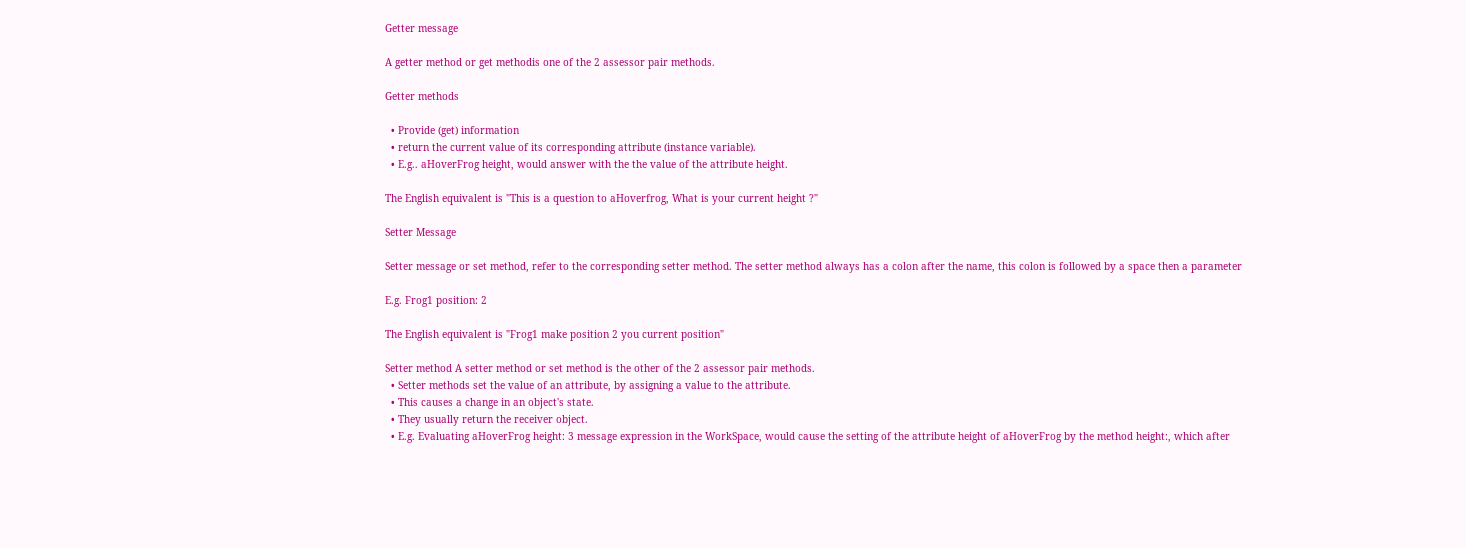Getter message

A getter method or get methodis one of the 2 assessor pair methods.

Getter methods

  • Provide (get) information
  • return the current value of its corresponding attribute (instance variable).
  • E.g.. aHoverFrog height, would answer with the the value of the attribute height.

The English equivalent is "This is a question to aHoverfrog, What is your current height ?"

Setter Message

Setter message or set method, refer to the corresponding setter method. The setter method always has a colon after the name, this colon is followed by a space then a parameter

E.g. Frog1 position: 2

The English equivalent is "Frog1 make position 2 you current position"

Setter method A setter method or set method is the other of the 2 assessor pair methods.
  • Setter methods set the value of an attribute, by assigning a value to the attribute.
  • This causes a change in an object's state.
  • They usually return the receiver object.
  • E.g. Evaluating aHoverFrog height: 3 message expression in the WorkSpace, would cause the setting of the attribute height of aHoverFrog by the method height:, which after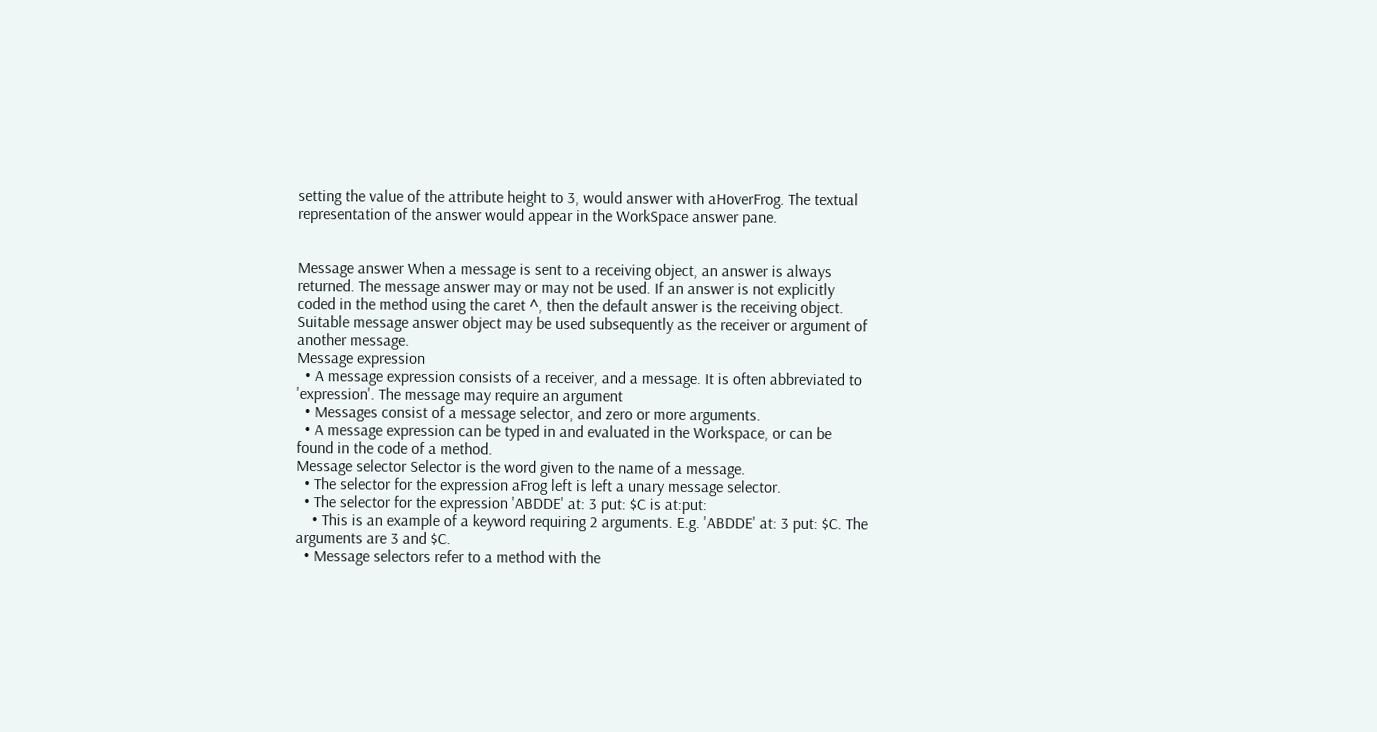setting the value of the attribute height to 3, would answer with aHoverFrog. The textual representation of the answer would appear in the WorkSpace answer pane.


Message answer When a message is sent to a receiving object, an answer is always returned. The message answer may or may not be used. If an answer is not explicitly coded in the method using the caret ^, then the default answer is the receiving object.
Suitable message answer object may be used subsequently as the receiver or argument of another message.
Message expression
  • A message expression consists of a receiver, and a message. It is often abbreviated to 'expression'. The message may require an argument
  • Messages consist of a message selector, and zero or more arguments.
  • A message expression can be typed in and evaluated in the Workspace, or can be found in the code of a method.
Message selector Selector is the word given to the name of a message.
  • The selector for the expression aFrog left is left a unary message selector.
  • The selector for the expression 'ABDDE' at: 3 put: $C is at:put:
    • This is an example of a keyword requiring 2 arguments. E.g. 'ABDDE' at: 3 put: $C. The arguments are 3 and $C.
  • Message selectors refer to a method with the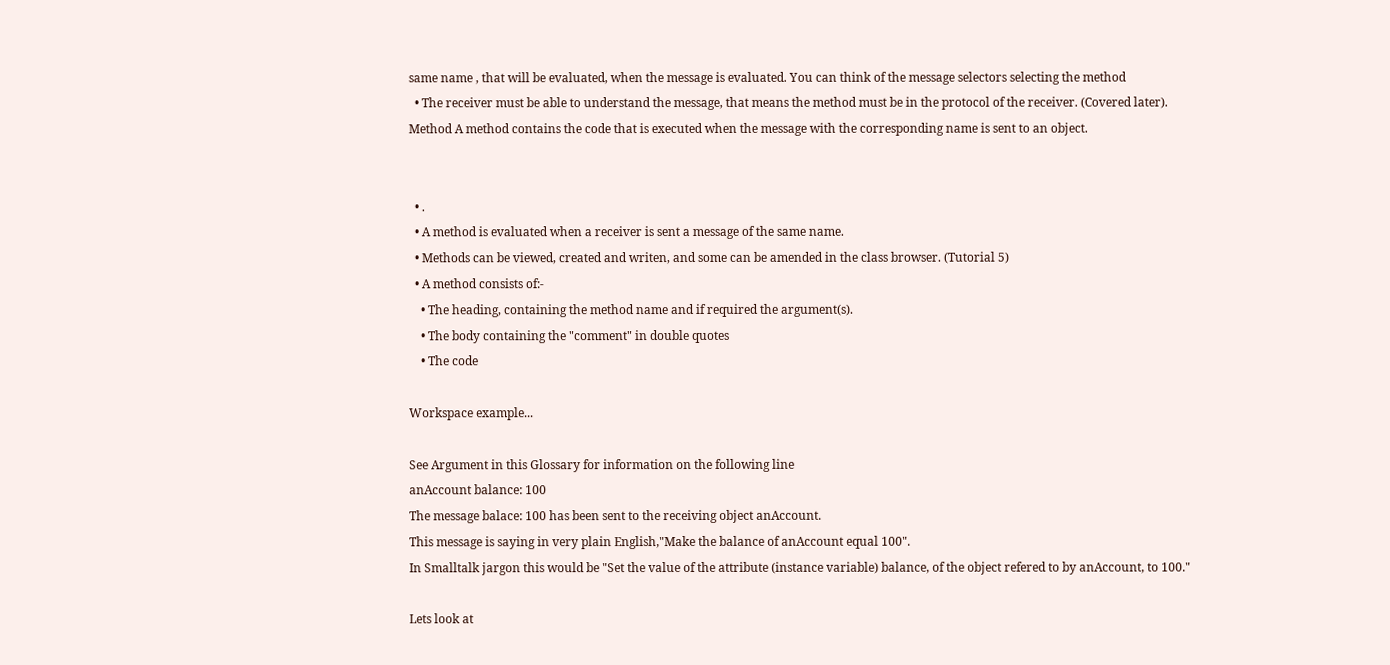same name , that will be evaluated, when the message is evaluated. You can think of the message selectors selecting the method
  • The receiver must be able to understand the message, that means the method must be in the protocol of the receiver. (Covered later).
Method A method contains the code that is executed when the message with the corresponding name is sent to an object.


  • .
  • A method is evaluated when a receiver is sent a message of the same name.
  • Methods can be viewed, created and writen, and some can be amended in the class browser. (Tutorial 5)
  • A method consists of:-
    • The heading, containing the method name and if required the argument(s).
    • The body containing the "comment" in double quotes
    • The code

Workspace example...

See Argument in this Glossary for information on the following line
anAccount balance: 100
The message balace: 100 has been sent to the receiving object anAccount.
This message is saying in very plain English,"Make the balance of anAccount equal 100".
In Smalltalk jargon this would be "Set the value of the attribute (instance variable) balance, of the object refered to by anAccount, to 100."

Lets look at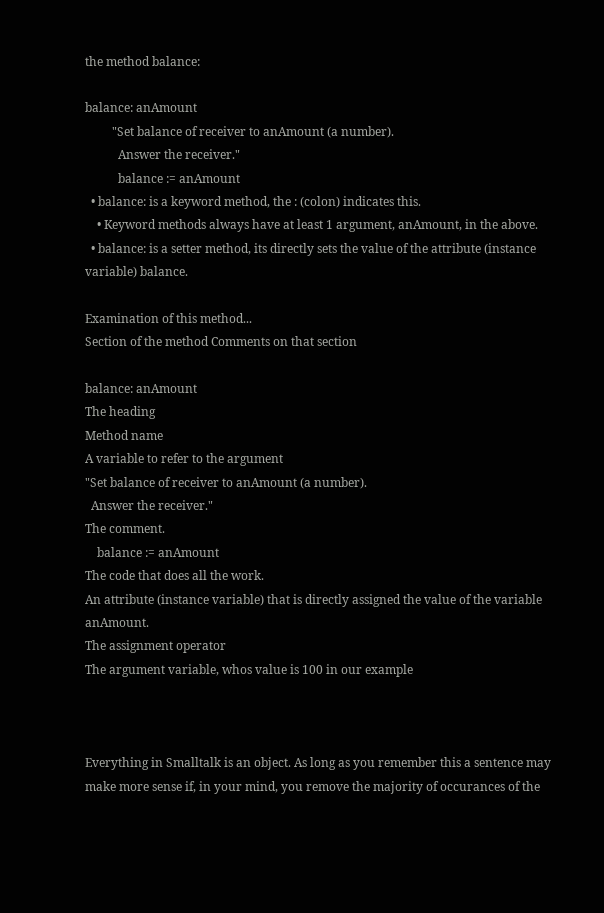the method balance:

balance: anAmount
         "Set balance of receiver to anAmount (a number).
           Answer the receiver."
           balance := anAmount
  • balance: is a keyword method, the : (colon) indicates this.
    • Keyword methods always have at least 1 argument, anAmount, in the above.
  • balance: is a setter method, its directly sets the value of the attribute (instance variable) balance.

Examination of this method...
Section of the method Comments on that section

balance: anAmount
The heading
Method name
A variable to refer to the argument
"Set balance of receiver to anAmount (a number).
  Answer the receiver."
The comment.
    balance := anAmount
The code that does all the work.
An attribute (instance variable) that is directly assigned the value of the variable anAmount.
The assignment operator
The argument variable, whos value is 100 in our example



Everything in Smalltalk is an object. As long as you remember this a sentence may make more sense if, in your mind, you remove the majority of occurances of the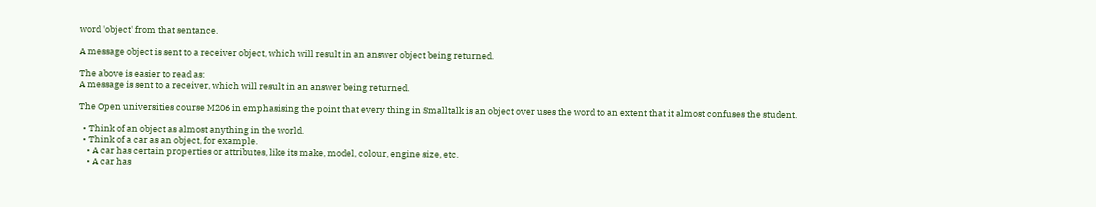word 'object' from that sentance.

A message object is sent to a receiver object, which will result in an answer object being returned.

The above is easier to read as:
A message is sent to a receiver, which will result in an answer being returned.

The Open universities course M206 in emphasising the point that every thing in Smalltalk is an object over uses the word to an extent that it almost confuses the student.

  • Think of an object as almost anything in the world.
  • Think of a car as an object, for example.
    • A car has certain properties or attributes, like its make, model, colour, engine size, etc.
    • A car has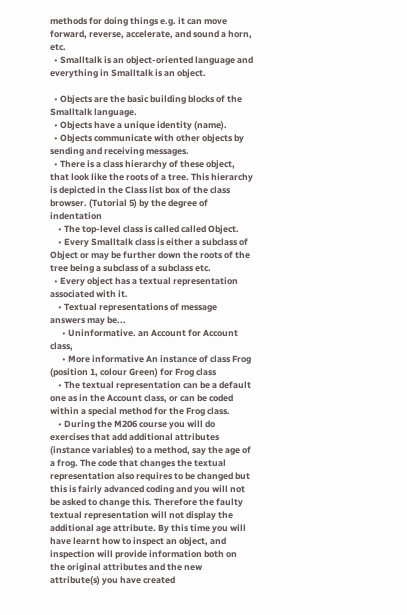methods for doing things e.g. it can move forward, reverse, accelerate, and sound a horn, etc.
  • Smalltalk is an object-oriented language and everything in Smalltalk is an object.

  • Objects are the basic building blocks of the Smalltalk language.
  • Objects have a unique identity (name).
  • Objects communicate with other objects by sending and receiving messages.
  • There is a class hierarchy of these object, that look like the roots of a tree. This hierarchy is depicted in the Class list box of the class browser. (Tutorial 5) by the degree of indentation
    • The top-level class is called called Object.
    • Every Smalltalk class is either a subclass of Object or may be further down the roots of the tree being a subclass of a subclass etc.
  • Every object has a textual representation associated with it.
    • Textual representations of message answers may be...
      • Uninformative. an Account for Account class,
      • More informative An instance of class Frog (position 1, colour Green) for Frog class
    • The textual representation can be a default one as in the Account class, or can be coded within a special method for the Frog class.
    • During the M206 course you will do exercises that add additional attributes (instance variables) to a method, say the age of a frog. The code that changes the textual representation also requires to be changed but this is fairly advanced coding and you will not be asked to change this. Therefore the faulty textual representation will not display the additional age attribute. By this time you will have learnt how to inspect an object, and inspection will provide information both on the original attributes and the new attribute(s) you have created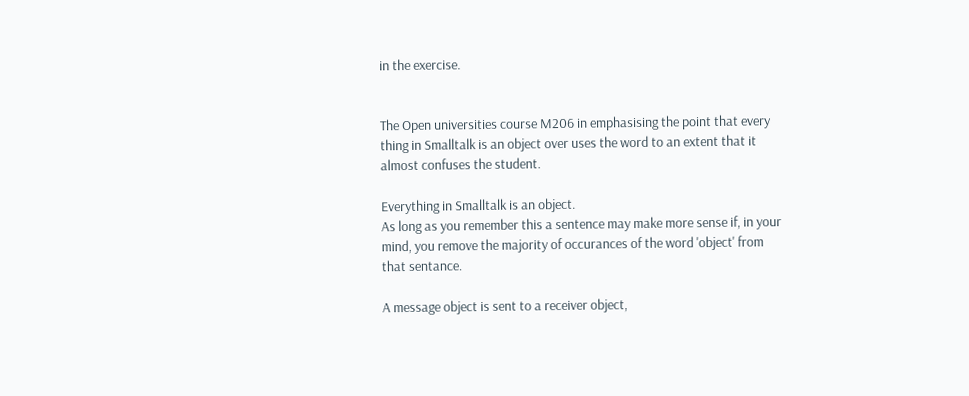in the exercise.


The Open universities course M206 in emphasising the point that every thing in Smalltalk is an object over uses the word to an extent that it almost confuses the student.

Everything in Smalltalk is an object.
As long as you remember this a sentence may make more sense if, in your mind, you remove the majority of occurances of the word 'object' from that sentance.

A message object is sent to a receiver object,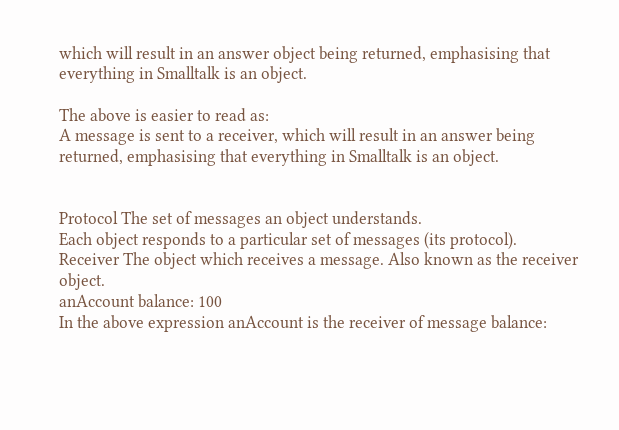which will result in an answer object being returned, emphasising that everything in Smalltalk is an object.

The above is easier to read as:
A message is sent to a receiver, which will result in an answer being returned, emphasising that everything in Smalltalk is an object.


Protocol The set of messages an object understands.
Each object responds to a particular set of messages (its protocol).
Receiver The object which receives a message. Also known as the receiver object.
anAccount balance: 100
In the above expression anAccount is the receiver of message balance: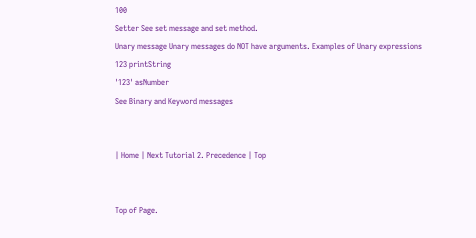100
Setter See set message and set method.
Unary message Unary messages do NOT have arguments. Examples of Unary expressions
123 printString
'123' asNumber
See Binary and Keyword messages


| Home | Next Tutorial 2. Precedence | Top


Top of Page.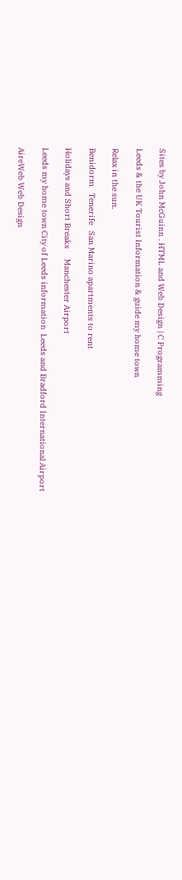Sites by John McGuinn . HTML and Web Design | C Programming

Leeds & the UK Tourist Information & guide my home town

Relax in the sun.

Benidorm   Tenerife   San Marino apartments to rent

Holidays and Short Breaks     Manchester Airport

Leeds my home town City of Leeds information  Leeds and Bradford International Airport

AireWeb Web Design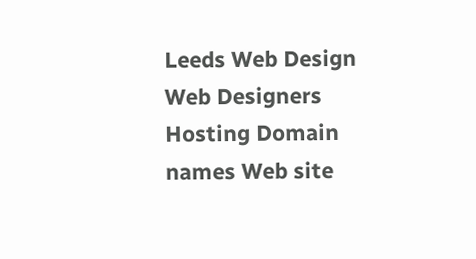Leeds Web Design Web Designers Hosting Domain names Web site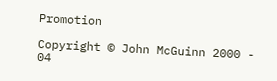Promotion

Copyright © John McGuinn 2000 - 04